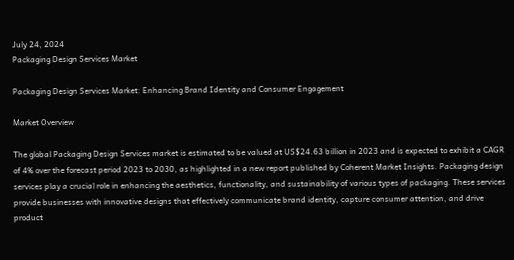July 24, 2024
Packaging Design Services Market

Packaging Design Services Market: Enhancing Brand Identity and Consumer Engagement

Market Overview

The global Packaging Design Services market is estimated to be valued at US$24.63 billion in 2023 and is expected to exhibit a CAGR of 4% over the forecast period 2023 to 2030, as highlighted in a new report published by Coherent Market Insights. Packaging design services play a crucial role in enhancing the aesthetics, functionality, and sustainability of various types of packaging. These services provide businesses with innovative designs that effectively communicate brand identity, capture consumer attention, and drive product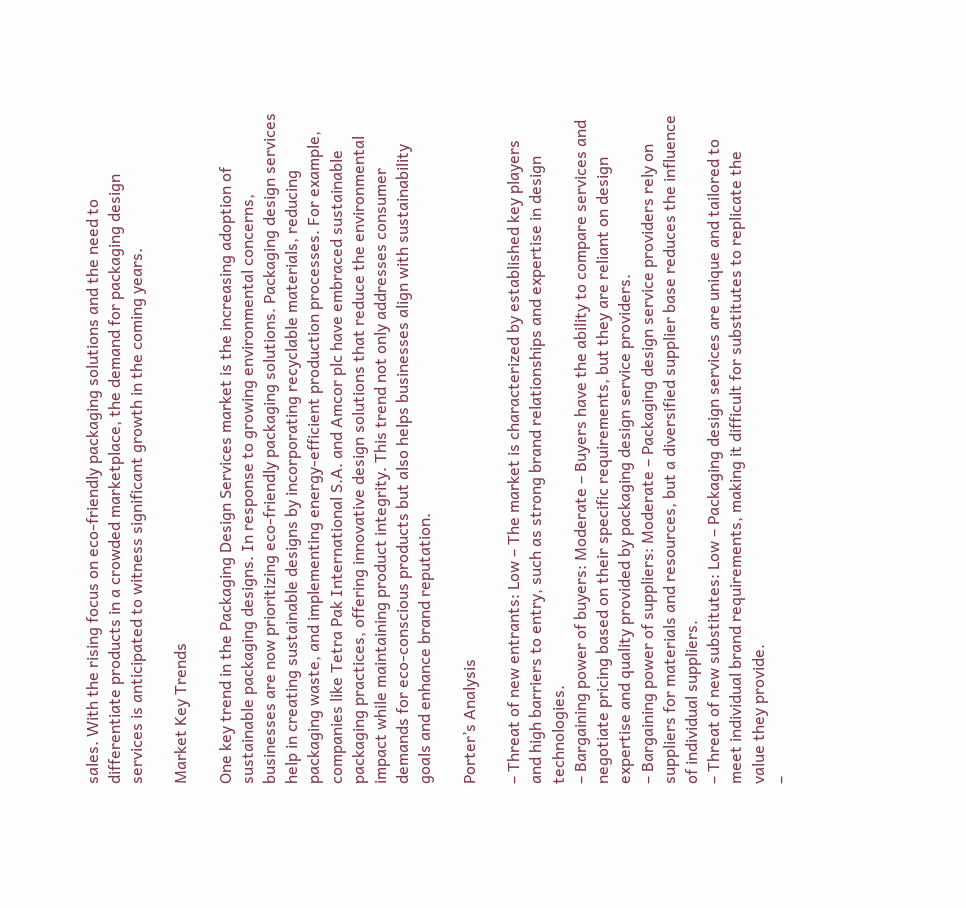sales. With the rising focus on eco-friendly packaging solutions and the need to differentiate products in a crowded marketplace, the demand for packaging design services is anticipated to witness significant growth in the coming years.

Market Key Trends

One key trend in the Packaging Design Services market is the increasing adoption of sustainable packaging designs. In response to growing environmental concerns, businesses are now prioritizing eco-friendly packaging solutions. Packaging design services help in creating sustainable designs by incorporating recyclable materials, reducing packaging waste, and implementing energy-efficient production processes. For example, companies like Tetra Pak International S.A. and Amcor plc have embraced sustainable packaging practices, offering innovative design solutions that reduce the environmental impact while maintaining product integrity. This trend not only addresses consumer demands for eco-conscious products but also helps businesses align with sustainability goals and enhance brand reputation.

Porter’s Analysis

– Threat of new entrants: Low – The market is characterized by established key players and high barriers to entry, such as strong brand relationships and expertise in design technologies.
– Bargaining power of buyers: Moderate – Buyers have the ability to compare services and negotiate pricing based on their specific requirements, but they are reliant on design expertise and quality provided by packaging design service providers.
– Bargaining power of suppliers: Moderate – Packaging design service providers rely on suppliers for materials and resources, but a diversified supplier base reduces the influence of individual suppliers.
– Threat of new substitutes: Low – Packaging design services are unique and tailored to meet individual brand requirements, making it difficult for substitutes to replicate the value they provide.
–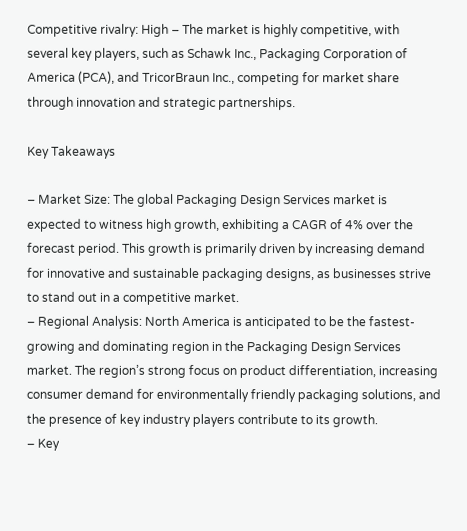Competitive rivalry: High – The market is highly competitive, with several key players, such as Schawk Inc., Packaging Corporation of America (PCA), and TricorBraun Inc., competing for market share through innovation and strategic partnerships.

Key Takeaways

– Market Size: The global Packaging Design Services market is expected to witness high growth, exhibiting a CAGR of 4% over the forecast period. This growth is primarily driven by increasing demand for innovative and sustainable packaging designs, as businesses strive to stand out in a competitive market.
– Regional Analysis: North America is anticipated to be the fastest-growing and dominating region in the Packaging Design Services market. The region’s strong focus on product differentiation, increasing consumer demand for environmentally friendly packaging solutions, and the presence of key industry players contribute to its growth.
– Key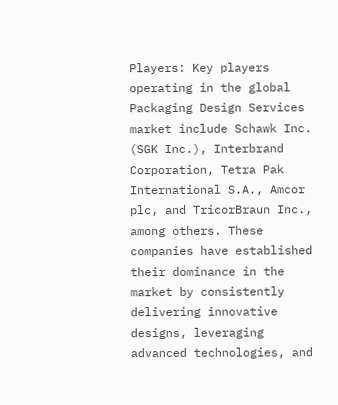Players: Key players operating in the global Packaging Design Services market include Schawk Inc. (SGK Inc.), Interbrand Corporation, Tetra Pak International S.A., Amcor plc, and TricorBraun Inc., among others. These companies have established their dominance in the market by consistently delivering innovative designs, leveraging advanced technologies, and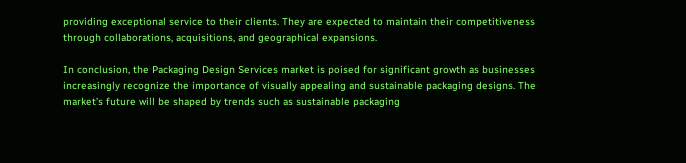providing exceptional service to their clients. They are expected to maintain their competitiveness through collaborations, acquisitions, and geographical expansions.

In conclusion, the Packaging Design Services market is poised for significant growth as businesses increasingly recognize the importance of visually appealing and sustainable packaging designs. The market’s future will be shaped by trends such as sustainable packaging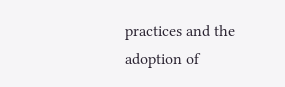practices and the adoption of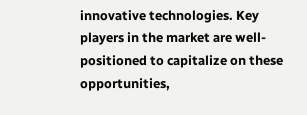innovative technologies. Key players in the market are well-positioned to capitalize on these opportunities,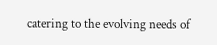catering to the evolving needs of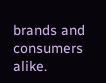brands and consumers alike.